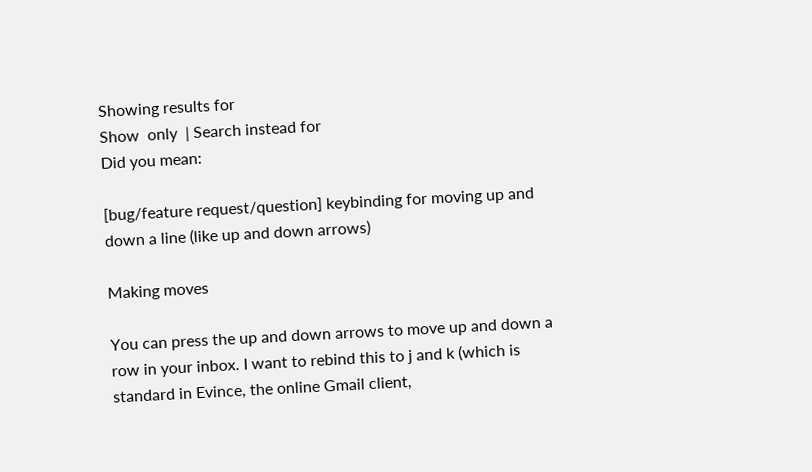Showing results for
Show  only  | Search instead for
Did you mean:

[bug/feature request/question] keybinding for moving up and down a line (like up and down arrows)

Making moves

You can press the up and down arrows to move up and down a row in your inbox. I want to rebind this to j and k (which is standard in Evince, the online Gmail client,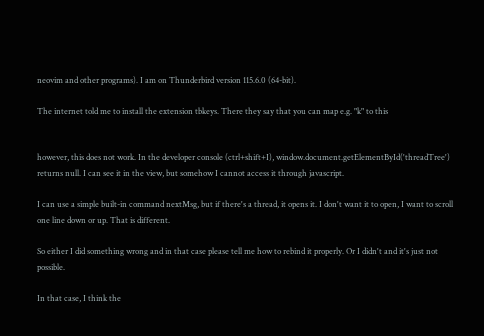neovim and other programs). I am on Thunderbird version 115.6.0 (64-bit).

The internet told me to install the extension tbkeys. There they say that you can map e.g. "k" to this


however, this does not work. In the developer console (ctrl+shift+I), window.document.getElementById('threadTree') returns null. I can see it in the view, but somehow I cannot access it through javascript.

I can use a simple built-in command nextMsg, but if there's a thread, it opens it. I don't want it to open, I want to scroll one line down or up. That is different.

So either I did something wrong and in that case please tell me how to rebind it properly. Or I didn't and it's just not possible.

In that case, I think the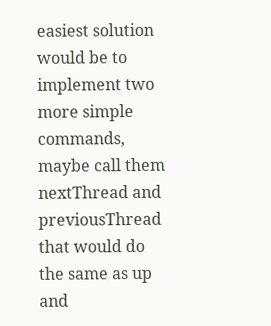easiest solution would be to implement two more simple commands, maybe call them nextThread and previousThread that would do the same as up and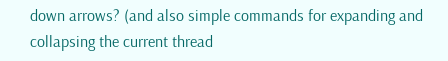down arrows? (and also simple commands for expanding and collapsing the current thread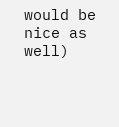would be nice as well)